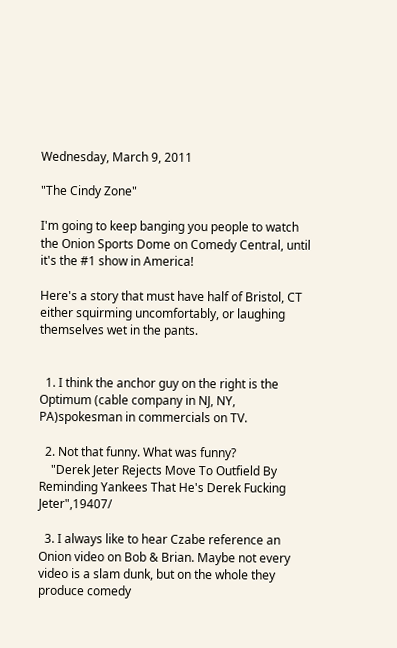Wednesday, March 9, 2011

"The Cindy Zone"

I'm going to keep banging you people to watch the Onion Sports Dome on Comedy Central, until it's the #1 show in America!

Here's a story that must have half of Bristol, CT either squirming uncomfortably, or laughing themselves wet in the pants.


  1. I think the anchor guy on the right is the Optimum (cable company in NJ, NY, PA)spokesman in commercials on TV.

  2. Not that funny. What was funny?
    "Derek Jeter Rejects Move To Outfield By Reminding Yankees That He's Derek Fucking Jeter",19407/

  3. I always like to hear Czabe reference an Onion video on Bob & Brian. Maybe not every video is a slam dunk, but on the whole they produce comedy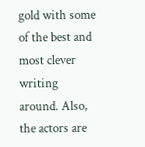gold with some of the best and most clever writing around. Also, the actors are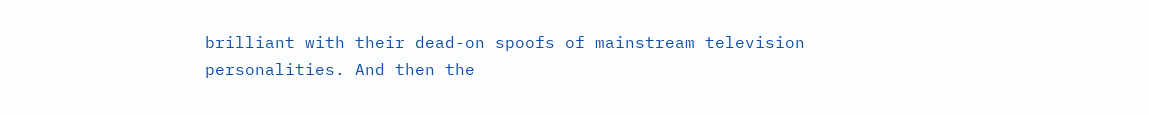brilliant with their dead-on spoofs of mainstream television personalities. And then the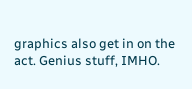graphics also get in on the act. Genius stuff, IMHO.